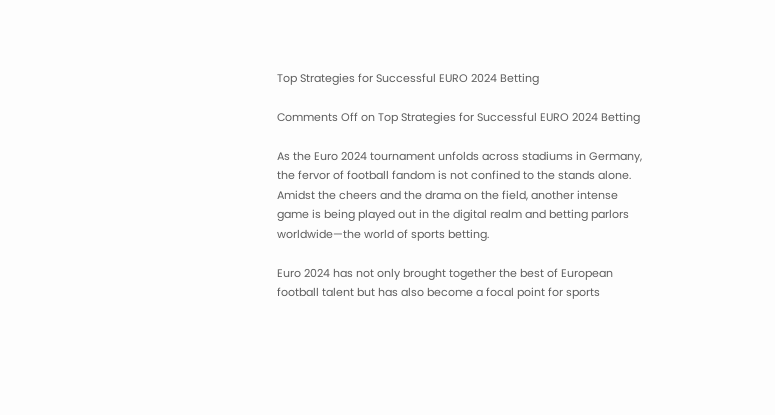Top Strategies for Successful EURO 2024 Betting

Comments Off on Top Strategies for Successful EURO 2024 Betting

As the Euro 2024 tournament unfolds across stadiums in Germany, the fervor of football fandom is not confined to the stands alone. Amidst the cheers and the drama on the field, another intense game is being played out in the digital realm and betting parlors worldwide—the world of sports betting.

Euro 2024 has not only brought together the best of European football talent but has also become a focal point for sports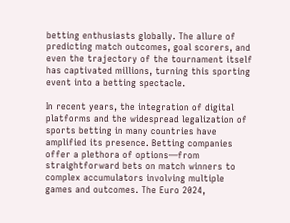betting enthusiasts globally. The allure of predicting match outcomes, goal scorers, and even the trajectory of the tournament itself has captivated millions, turning this sporting event into a betting spectacle.

In recent years, the integration of digital platforms and the widespread legalization of sports betting in many countries have amplified its presence. Betting companies offer a plethora of options—from straightforward bets on match winners to complex accumulators involving multiple games and outcomes. The Euro 2024,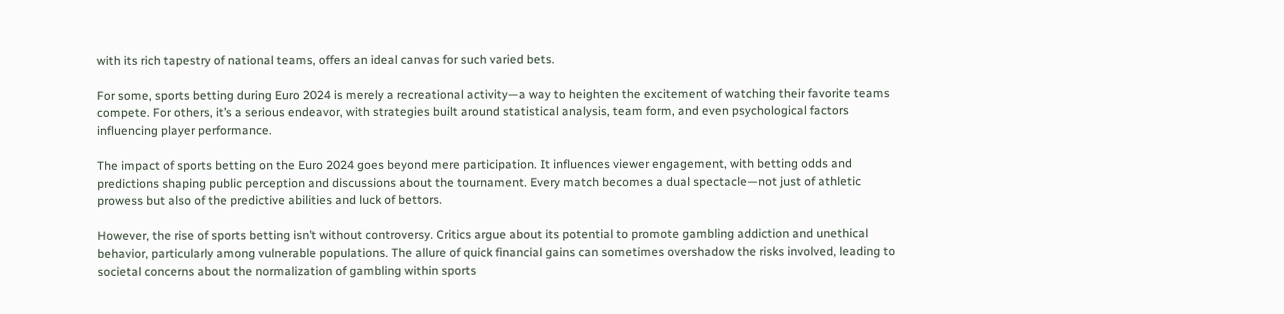with its rich tapestry of national teams, offers an ideal canvas for such varied bets.

For some, sports betting during Euro 2024 is merely a recreational activity—a way to heighten the excitement of watching their favorite teams compete. For others, it’s a serious endeavor, with strategies built around statistical analysis, team form, and even psychological factors influencing player performance.

The impact of sports betting on the Euro 2024 goes beyond mere participation. It influences viewer engagement, with betting odds and predictions shaping public perception and discussions about the tournament. Every match becomes a dual spectacle—not just of athletic prowess but also of the predictive abilities and luck of bettors.

However, the rise of sports betting isn’t without controversy. Critics argue about its potential to promote gambling addiction and unethical behavior, particularly among vulnerable populations. The allure of quick financial gains can sometimes overshadow the risks involved, leading to societal concerns about the normalization of gambling within sports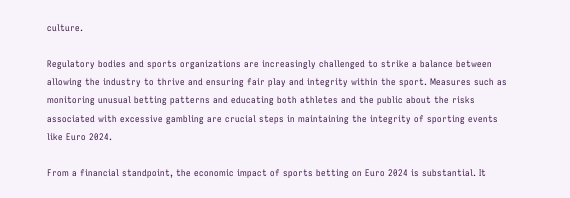culture.

Regulatory bodies and sports organizations are increasingly challenged to strike a balance between allowing the industry to thrive and ensuring fair play and integrity within the sport. Measures such as monitoring unusual betting patterns and educating both athletes and the public about the risks associated with excessive gambling are crucial steps in maintaining the integrity of sporting events like Euro 2024.

From a financial standpoint, the economic impact of sports betting on Euro 2024 is substantial. It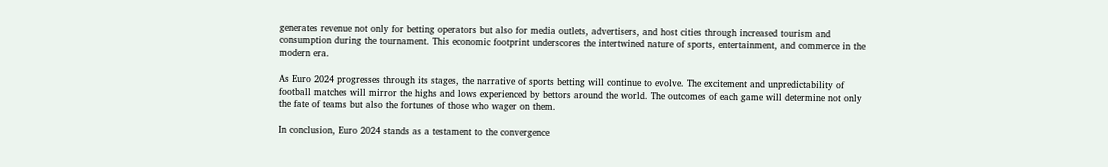generates revenue not only for betting operators but also for media outlets, advertisers, and host cities through increased tourism and consumption during the tournament. This economic footprint underscores the intertwined nature of sports, entertainment, and commerce in the modern era.

As Euro 2024 progresses through its stages, the narrative of sports betting will continue to evolve. The excitement and unpredictability of football matches will mirror the highs and lows experienced by bettors around the world. The outcomes of each game will determine not only the fate of teams but also the fortunes of those who wager on them.

In conclusion, Euro 2024 stands as a testament to the convergence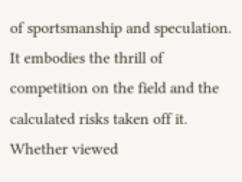of sportsmanship and speculation. It embodies the thrill of competition on the field and the calculated risks taken off it. Whether viewed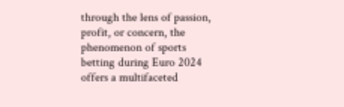through the lens of passion, profit, or concern, the phenomenon of sports betting during Euro 2024 offers a multifaceted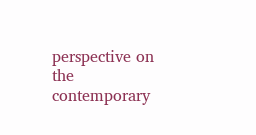perspective on the contemporary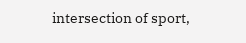intersection of sport,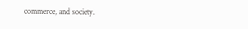commerce, and society.